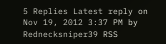5 Replies Latest reply on Nov 19, 2012 3:37 PM by Rednecksniper39 RSS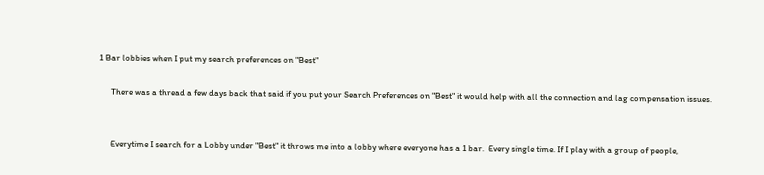1 Bar lobbies when I put my search preferences on "Best"

      There was a thread a few days back that said if you put your Search Preferences on "Best" it would help with all the connection and lag compensation issues.


      Everytime I search for a Lobby under "Best" it throws me into a lobby where everyone has a 1 bar.  Every single time. If I play with a group of people,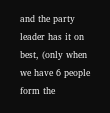and the party leader has it on best, (only when we have 6 people form the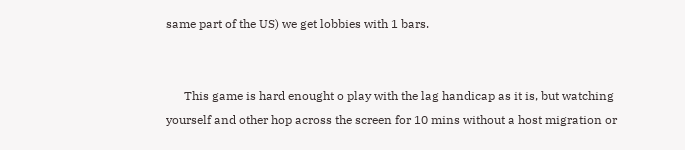same part of the US) we get lobbies with 1 bars.


      This game is hard enought o play with the lag handicap as it is, but watching yourself and other hop across the screen for 10 mins without a host migration or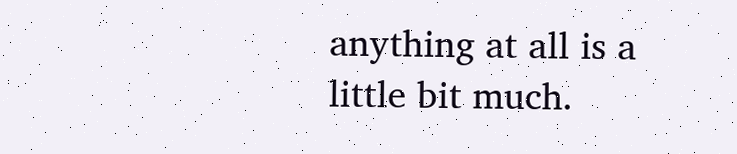anything at all is a little bit much.